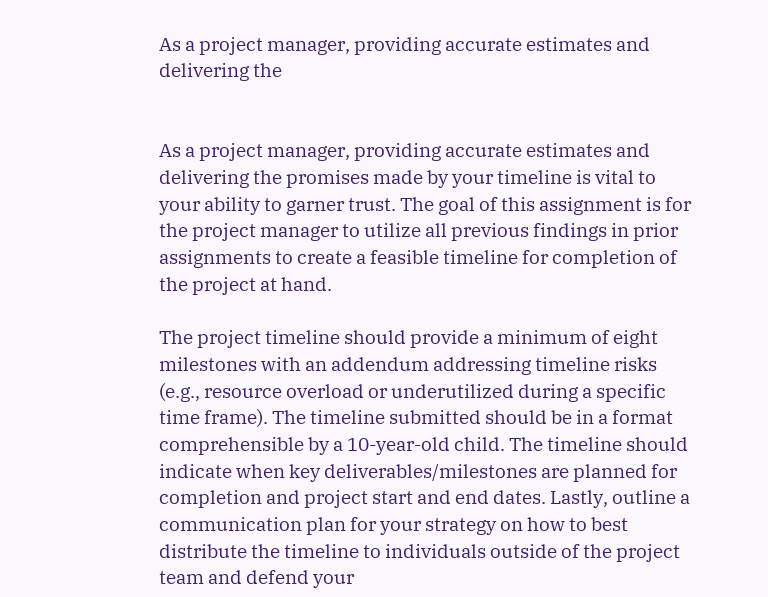As a project manager, providing accurate estimates and delivering the


As a project manager, providing accurate estimates and delivering the promises made by your timeline is vital to your ability to garner trust. The goal of this assignment is for the project manager to utilize all previous findings in prior assignments to create a feasible timeline for completion of the project at hand.

The project timeline should provide a minimum of eight milestones with an addendum addressing timeline risks (e.g., resource overload or underutilized during a specific time frame). The timeline submitted should be in a format comprehensible by a 10-year-old child. The timeline should indicate when key deliverables/milestones are planned for completion and project start and end dates. Lastly, outline a communication plan for your strategy on how to best distribute the timeline to individuals outside of the project team and defend your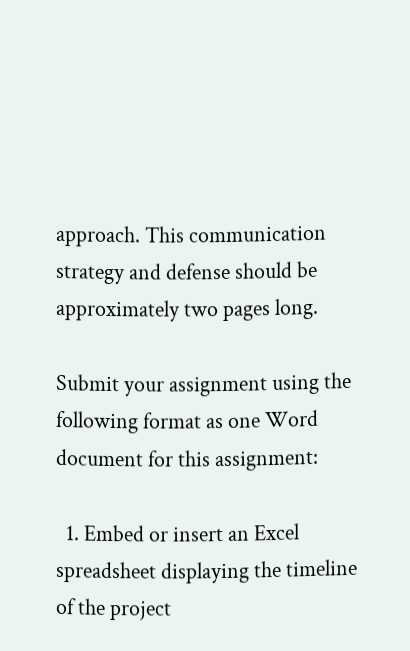approach. This communication strategy and defense should be approximately two pages long.

Submit your assignment using the following format as one Word document for this assignment:

  1. Embed or insert an Excel spreadsheet displaying the timeline of the project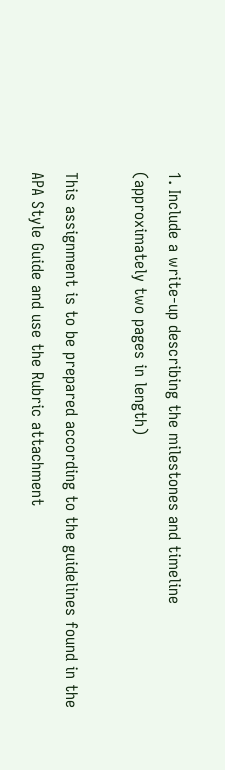1. Include a write-up describing the milestones and timeline (approximately two pages in length)

This assignment is to be prepared according to the guidelines found in the APA Style Guide and use the Rubric attachment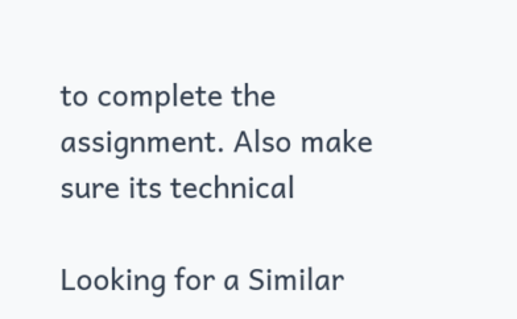to complete the assignment. Also make sure its technical

Looking for a Similar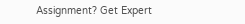Assignment? Get Expert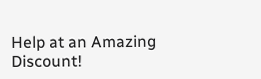Help at an Amazing Discount!